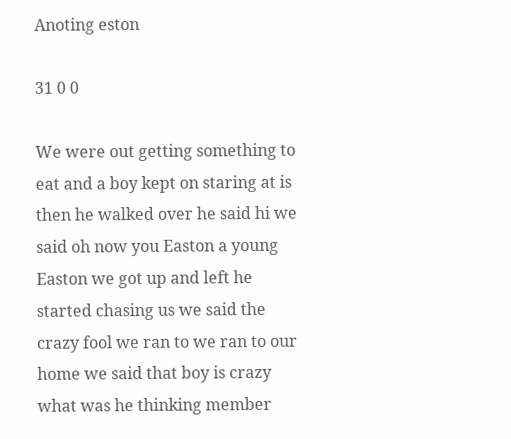Anoting eston

31 0 0

We were out getting something to eat and a boy kept on staring at is then he walked over he said hi we said oh now you Easton a young Easton we got up and left he started chasing us we said the crazy fool we ran to we ran to our home we said that boy is crazy what was he thinking member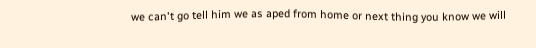we can't go tell him we as aped from home or next thing you know we will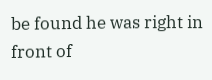be found he was right in front of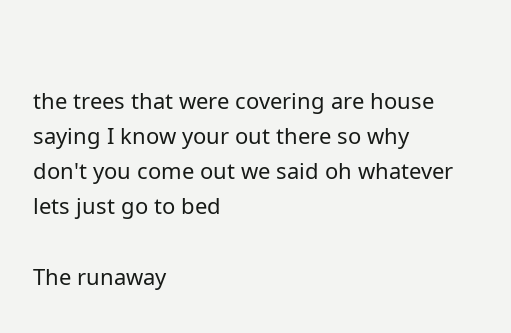the trees that were covering are house saying I know your out there so why don't you come out we said oh whatever lets just go to bed

The runaway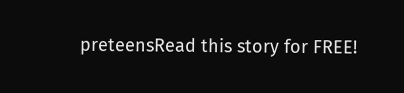preteensRead this story for FREE!